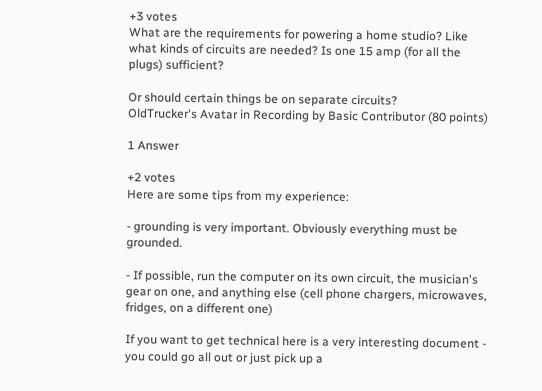+3 votes
What are the requirements for powering a home studio? Like what kinds of circuits are needed? Is one 15 amp (for all the plugs) sufficient?

Or should certain things be on separate circuits?
OldTrucker's Avatar in Recording by Basic Contributor (80 points)

1 Answer

+2 votes
Here are some tips from my experience:

- grounding is very important. Obviously everything must be grounded.

- If possible, run the computer on its own circuit, the musician's gear on one, and anything else (cell phone chargers, microwaves, fridges, on a different one)

If you want to get technical here is a very interesting document - you could go all out or just pick up a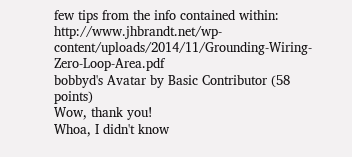few tips from the info contained within: http://www.jhbrandt.net/wp-content/uploads/2014/11/Grounding-Wiring-Zero-Loop-Area.pdf
bobbyd's Avatar by Basic Contributor (58 points)
Wow, thank you!
Whoa, I didn't know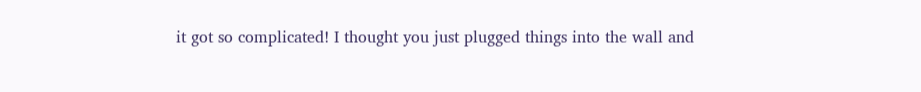it got so complicated! I thought you just plugged things into the wall and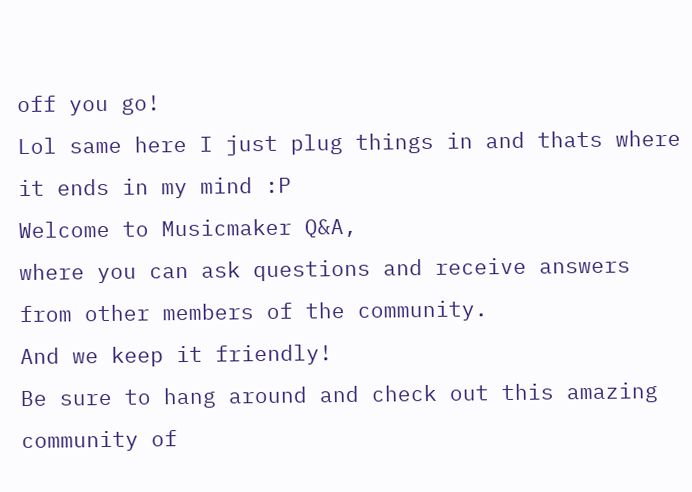off you go!
Lol same here I just plug things in and thats where it ends in my mind :P
Welcome to Musicmaker Q&A,
where you can ask questions and receive answers from other members of the community.
And we keep it friendly!
Be sure to hang around and check out this amazing community of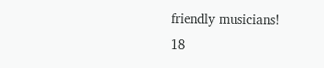friendly musicians!
18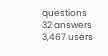questions
32 answers
3,467 users